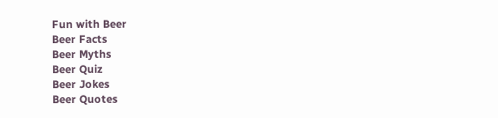Fun with Beer
Beer Facts
Beer Myths
Beer Quiz
Beer Jokes
Beer Quotes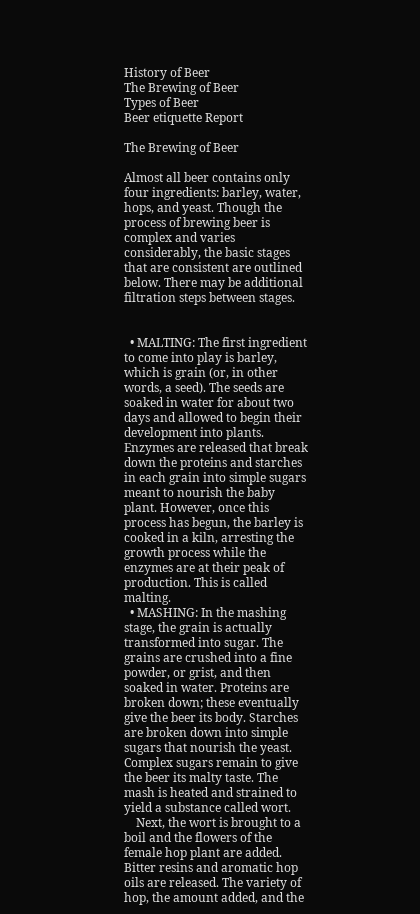History of Beer
The Brewing of Beer
Types of Beer
Beer etiquette Report

The Brewing of Beer

Almost all beer contains only four ingredients: barley, water, hops, and yeast. Though the process of brewing beer is complex and varies considerably, the basic stages that are consistent are outlined below. There may be additional filtration steps between stages.


  • MALTING: The first ingredient to come into play is barley, which is grain (or, in other words, a seed). The seeds are soaked in water for about two days and allowed to begin their development into plants. Enzymes are released that break down the proteins and starches in each grain into simple sugars meant to nourish the baby plant. However, once this process has begun, the barley is cooked in a kiln, arresting the growth process while the enzymes are at their peak of production. This is called malting.
  • MASHING: In the mashing stage, the grain is actually transformed into sugar. The grains are crushed into a fine powder, or grist, and then soaked in water. Proteins are broken down; these eventually give the beer its body. Starches are broken down into simple sugars that nourish the yeast. Complex sugars remain to give the beer its malty taste. The mash is heated and strained to yield a substance called wort.
    Next, the wort is brought to a boil and the flowers of the female hop plant are added. Bitter resins and aromatic hop oils are released. The variety of hop, the amount added, and the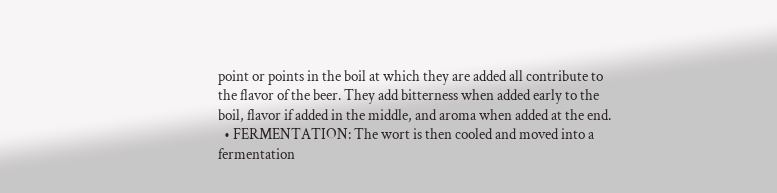point or points in the boil at which they are added all contribute to the flavor of the beer. They add bitterness when added early to the boil, flavor if added in the middle, and aroma when added at the end.
  • FERMENTATION: The wort is then cooled and moved into a fermentation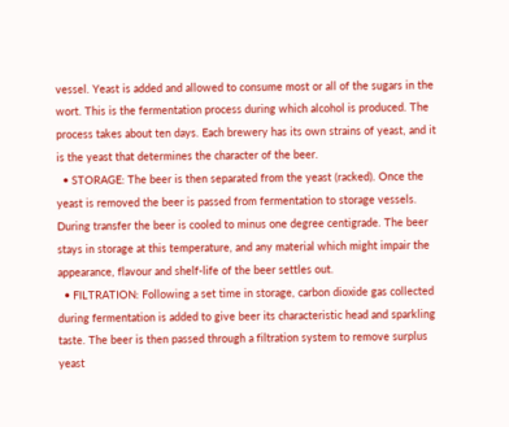vessel. Yeast is added and allowed to consume most or all of the sugars in the wort. This is the fermentation process during which alcohol is produced. The process takes about ten days. Each brewery has its own strains of yeast, and it is the yeast that determines the character of the beer.
  • STORAGE: The beer is then separated from the yeast (racked). Once the yeast is removed the beer is passed from fermentation to storage vessels. During transfer the beer is cooled to minus one degree centigrade. The beer stays in storage at this temperature, and any material which might impair the appearance, flavour and shelf-life of the beer settles out.
  • FILTRATION: Following a set time in storage, carbon dioxide gas collected during fermentation is added to give beer its characteristic head and sparkling taste. The beer is then passed through a filtration system to remove surplus yeast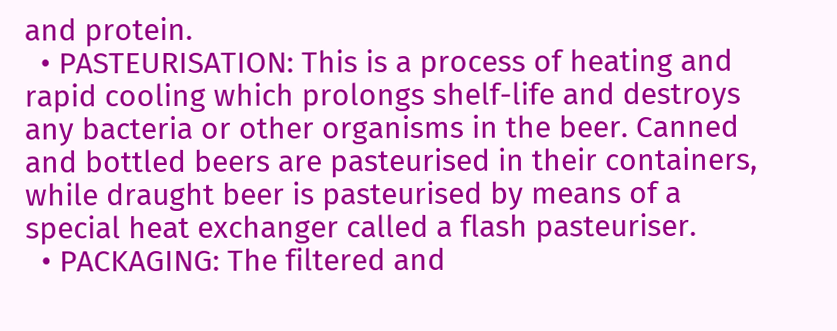and protein.
  • PASTEURISATION: This is a process of heating and rapid cooling which prolongs shelf-life and destroys any bacteria or other organisms in the beer. Canned and bottled beers are pasteurised in their containers, while draught beer is pasteurised by means of a special heat exchanger called a flash pasteuriser.
  • PACKAGING: The filtered and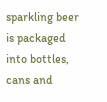sparkling beer is packaged into bottles, cans and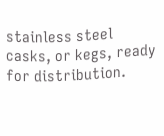stainless steel casks, or kegs, ready for distribution.